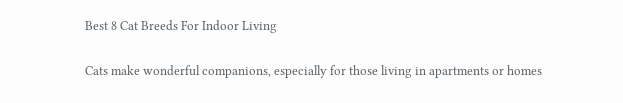Best 8 Cat Breeds For Indoor Living

Cats make wonderful companions, especially for those living in apartments or homes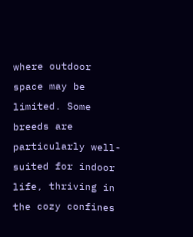where outdoor space may be limited. Some breeds are particularly well-suited for indoor life, thriving in the cozy confines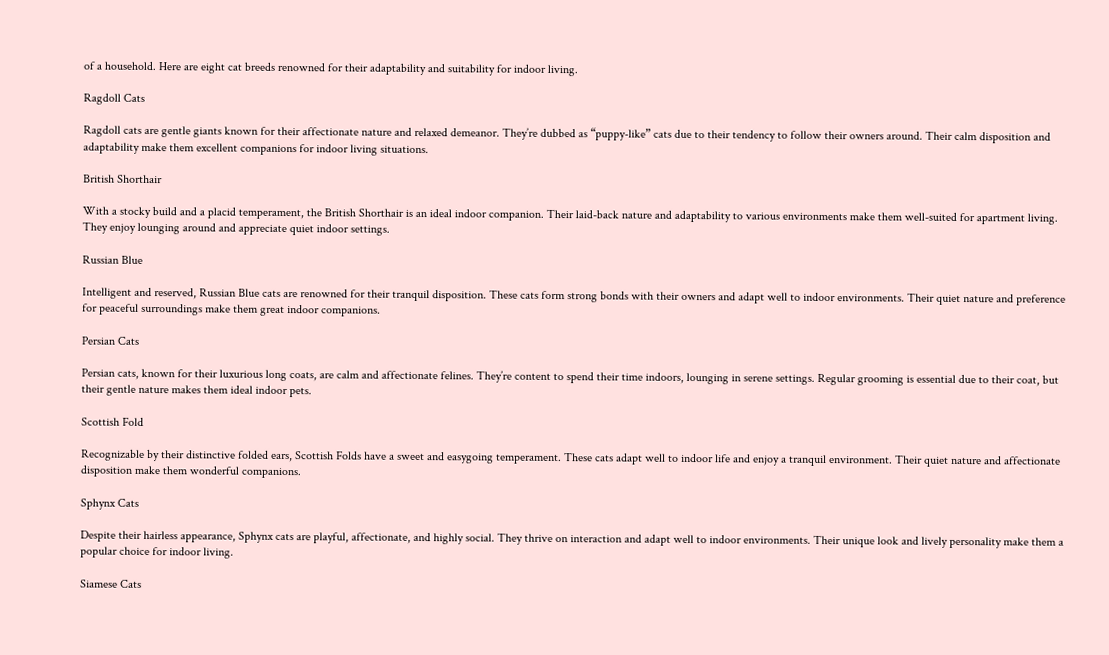of a household. Here are eight cat breeds renowned for their adaptability and suitability for indoor living.

Ragdoll Cats

Ragdoll cats are gentle giants known for their affectionate nature and relaxed demeanor. They’re dubbed as “puppy-like” cats due to their tendency to follow their owners around. Their calm disposition and adaptability make them excellent companions for indoor living situations.

British Shorthair

With a stocky build and a placid temperament, the British Shorthair is an ideal indoor companion. Their laid-back nature and adaptability to various environments make them well-suited for apartment living. They enjoy lounging around and appreciate quiet indoor settings.

Russian Blue

Intelligent and reserved, Russian Blue cats are renowned for their tranquil disposition. These cats form strong bonds with their owners and adapt well to indoor environments. Their quiet nature and preference for peaceful surroundings make them great indoor companions.

Persian Cats

Persian cats, known for their luxurious long coats, are calm and affectionate felines. They’re content to spend their time indoors, lounging in serene settings. Regular grooming is essential due to their coat, but their gentle nature makes them ideal indoor pets.

Scottish Fold

Recognizable by their distinctive folded ears, Scottish Folds have a sweet and easygoing temperament. These cats adapt well to indoor life and enjoy a tranquil environment. Their quiet nature and affectionate disposition make them wonderful companions.

Sphynx Cats

Despite their hairless appearance, Sphynx cats are playful, affectionate, and highly social. They thrive on interaction and adapt well to indoor environments. Their unique look and lively personality make them a popular choice for indoor living.

Siamese Cats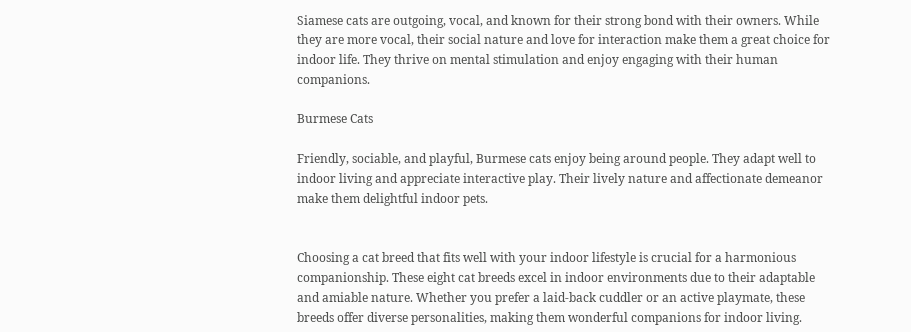Siamese cats are outgoing, vocal, and known for their strong bond with their owners. While they are more vocal, their social nature and love for interaction make them a great choice for indoor life. They thrive on mental stimulation and enjoy engaging with their human companions.

Burmese Cats

Friendly, sociable, and playful, Burmese cats enjoy being around people. They adapt well to indoor living and appreciate interactive play. Their lively nature and affectionate demeanor make them delightful indoor pets.


Choosing a cat breed that fits well with your indoor lifestyle is crucial for a harmonious companionship. These eight cat breeds excel in indoor environments due to their adaptable and amiable nature. Whether you prefer a laid-back cuddler or an active playmate, these breeds offer diverse personalities, making them wonderful companions for indoor living.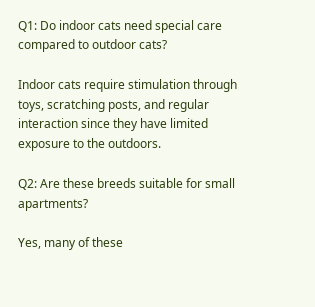Q1: Do indoor cats need special care compared to outdoor cats?

Indoor cats require stimulation through toys, scratching posts, and regular interaction since they have limited exposure to the outdoors.

Q2: Are these breeds suitable for small apartments?

Yes, many of these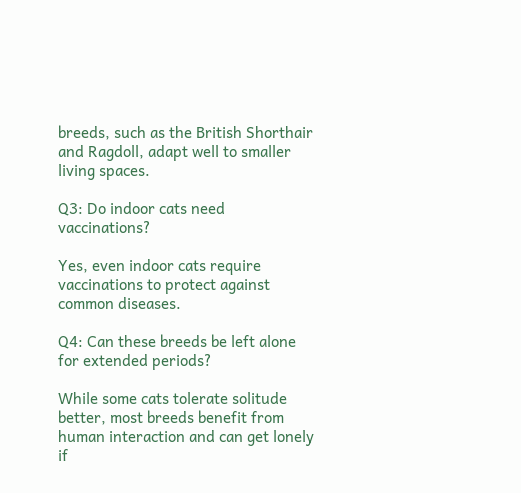breeds, such as the British Shorthair and Ragdoll, adapt well to smaller living spaces.

Q3: Do indoor cats need vaccinations?

Yes, even indoor cats require vaccinations to protect against common diseases.

Q4: Can these breeds be left alone for extended periods?

While some cats tolerate solitude better, most breeds benefit from human interaction and can get lonely if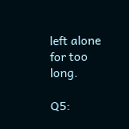left alone for too long.

Q5: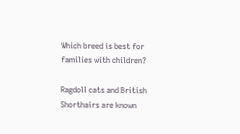Which breed is best for families with children?

Ragdoll cats and British Shorthairs are known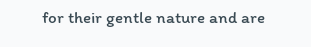for their gentle nature and are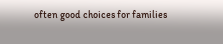often good choices for families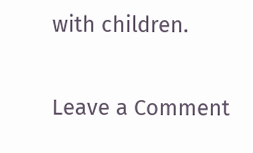with children.

Leave a Comment